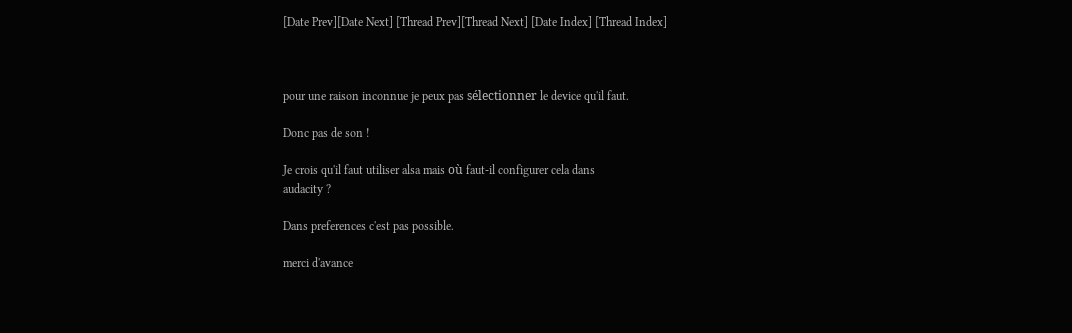[Date Prev][Date Next] [Thread Prev][Thread Next] [Date Index] [Thread Index]



pour une raison inconnue je peux pas sélectionner le device qu'il faut.

Donc pas de son !

Je crois qu'il faut utiliser alsa mais où faut-il configurer cela dans
audacity ?

Dans preferences c'est pas possible.

merci d'avance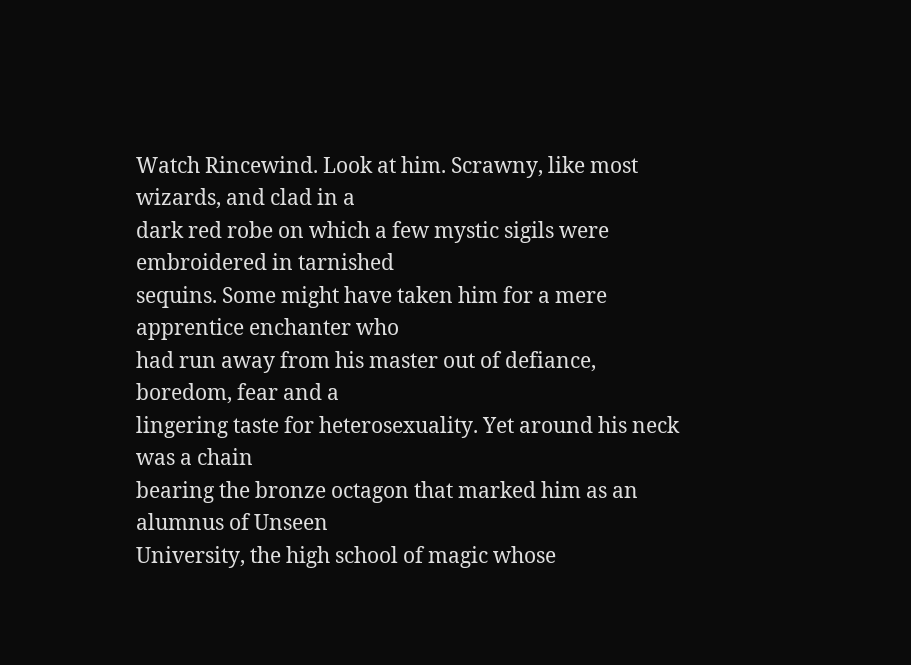Watch Rincewind. Look at him. Scrawny, like most wizards, and clad in a
dark red robe on which a few mystic sigils were embroidered in tarnished
sequins. Some might have taken him for a mere apprentice enchanter who
had run away from his master out of defiance, boredom, fear and a
lingering taste for heterosexuality. Yet around his neck was a chain
bearing the bronze octagon that marked him as an alumnus of Unseen
University, the high school of magic whose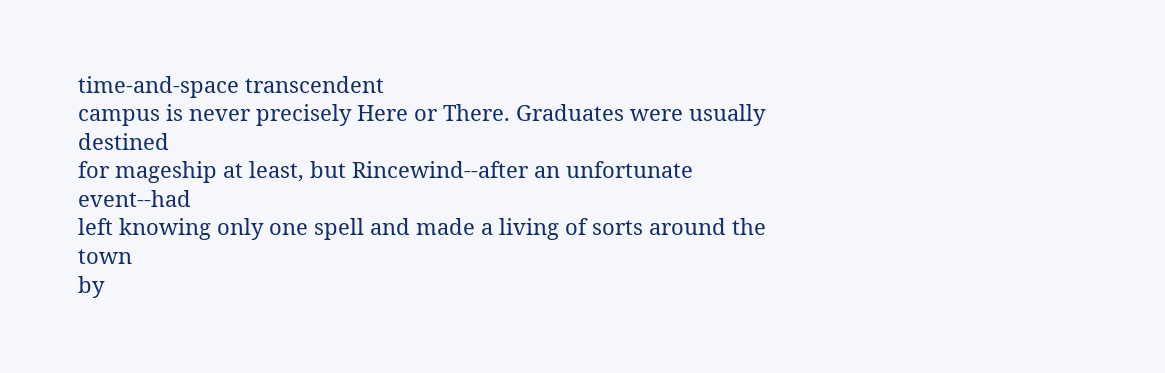time-and-space transcendent
campus is never precisely Here or There. Graduates were usually destined
for mageship at least, but Rincewind--after an unfortunate event--had
left knowing only one spell and made a living of sorts around the town
by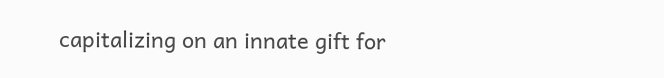capitalizing on an innate gift for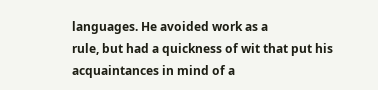languages. He avoided work as a
rule, but had a quickness of wit that put his acquaintances in mind of a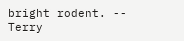bright rodent. -- Terry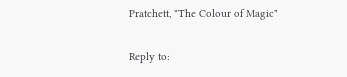Pratchett, "The Colour of Magic"

Reply to: